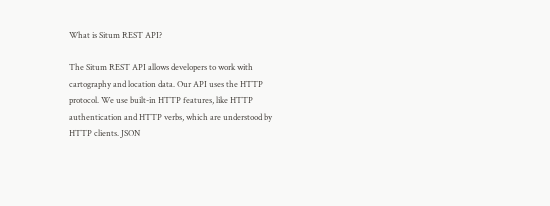What is Situm REST API?

The Situm REST API allows developers to work with cartography and location data. Our API uses the HTTP protocol. We use built-in HTTP features, like HTTP authentication and HTTP verbs, which are understood by HTTP clients. JSON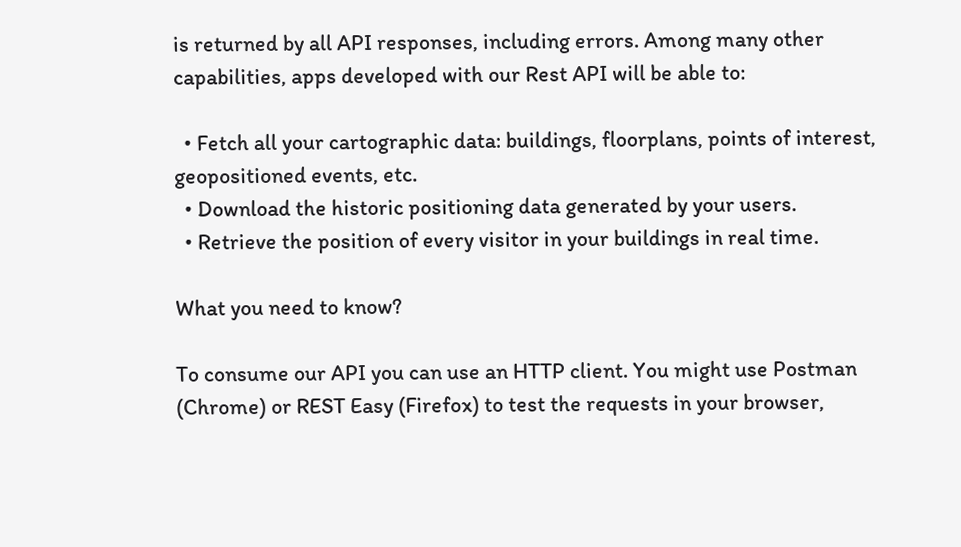is returned by all API responses, including errors. Among many other capabilities, apps developed with our Rest API will be able to:

  • Fetch all your cartographic data: buildings, floorplans, points of interest, geopositioned events, etc.
  • Download the historic positioning data generated by your users.
  • Retrieve the position of every visitor in your buildings in real time.

What you need to know?

To consume our API you can use an HTTP client. You might use Postman (Chrome) or REST Easy (Firefox) to test the requests in your browser,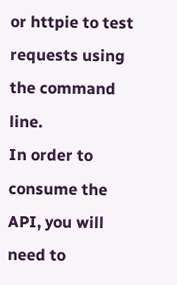or httpie to test requests using the command line.
In order to consume the API, you will need to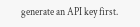generate an API key first.